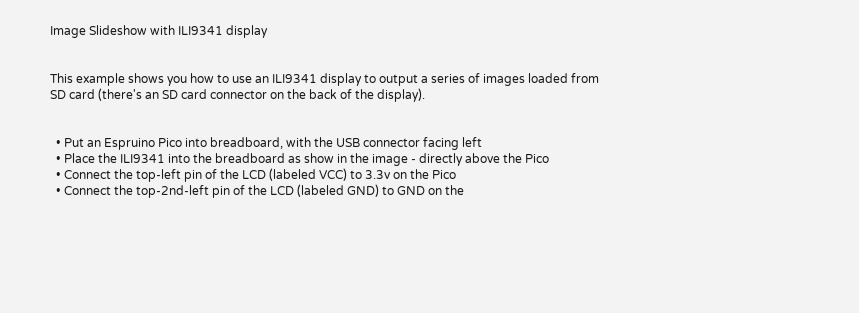Image Slideshow with ILI9341 display


This example shows you how to use an ILI9341 display to output a series of images loaded from SD card (there's an SD card connector on the back of the display).


  • Put an Espruino Pico into breadboard, with the USB connector facing left
  • Place the ILI9341 into the breadboard as show in the image - directly above the Pico
  • Connect the top-left pin of the LCD (labeled VCC) to 3.3v on the Pico
  • Connect the top-2nd-left pin of the LCD (labeled GND) to GND on the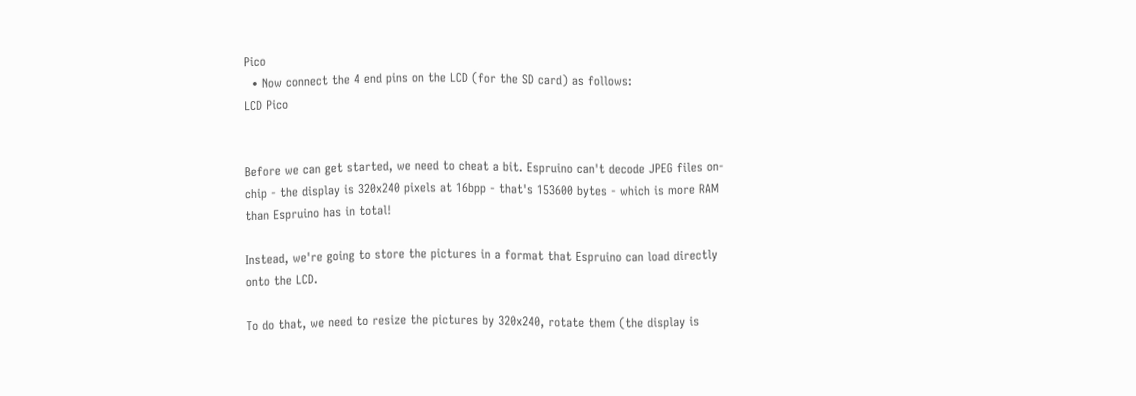Pico
  • Now connect the 4 end pins on the LCD (for the SD card) as follows:
LCD Pico


Before we can get started, we need to cheat a bit. Espruino can't decode JPEG files on-chip - the display is 320x240 pixels at 16bpp - that's 153600 bytes - which is more RAM than Espruino has in total!

Instead, we're going to store the pictures in a format that Espruino can load directly onto the LCD.

To do that, we need to resize the pictures by 320x240, rotate them (the display is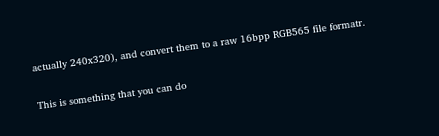actually 240x320), and convert them to a raw 16bpp RGB565 file formatr.

This is something that you can do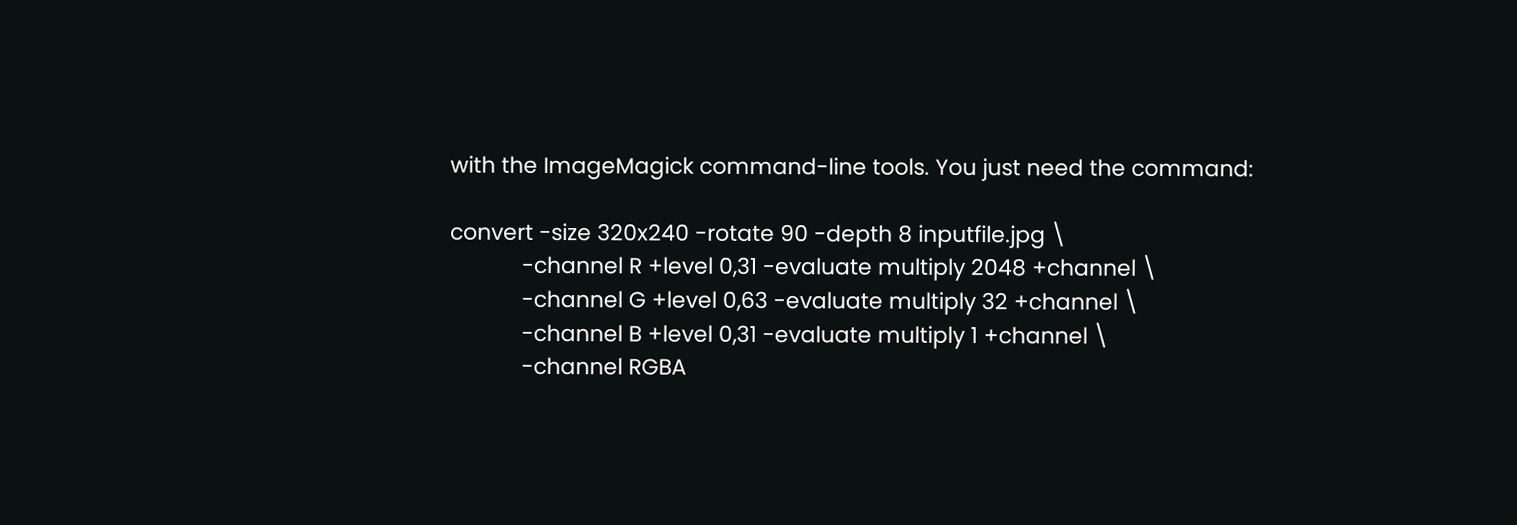with the ImageMagick command-line tools. You just need the command:

convert -size 320x240 -rotate 90 -depth 8 inputfile.jpg \
            -channel R +level 0,31 -evaluate multiply 2048 +channel \
            -channel G +level 0,63 -evaluate multiply 32 +channel \
            -channel B +level 0,31 -evaluate multiply 1 +channel \
            -channel RGBA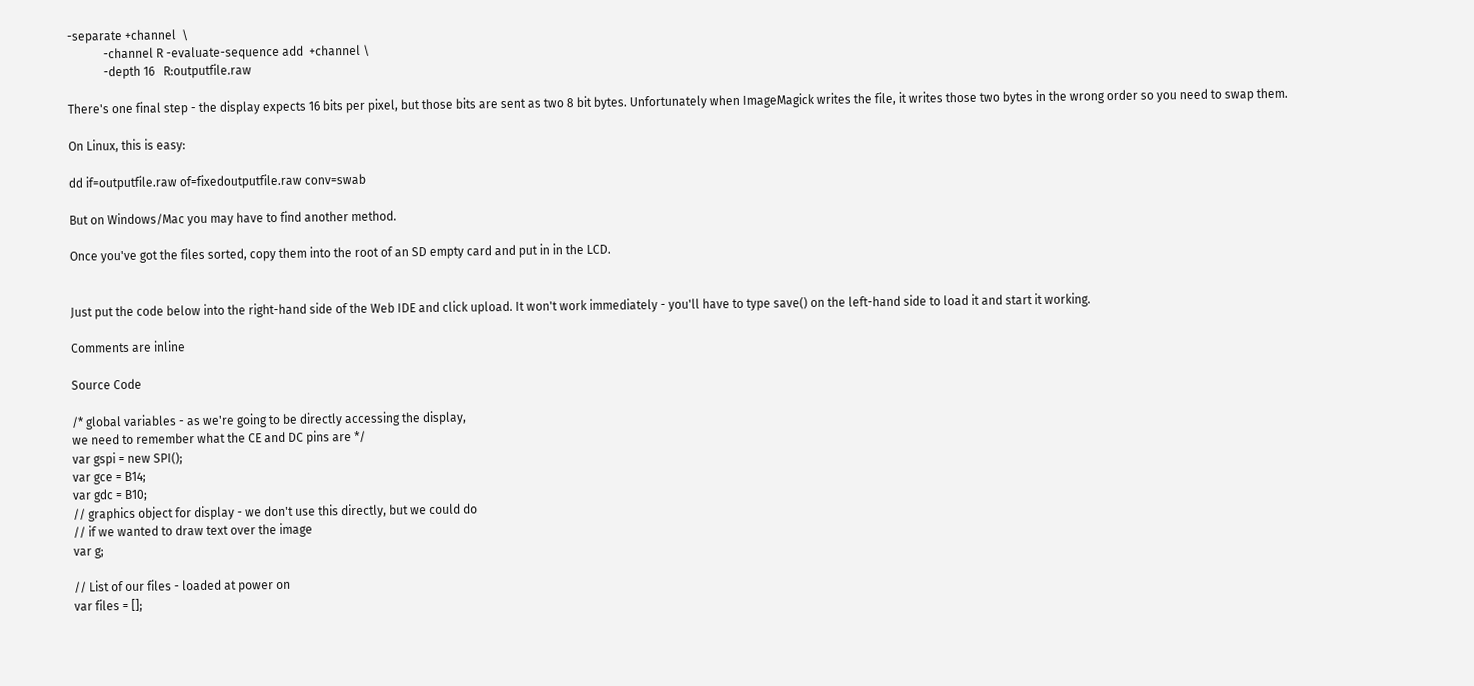-separate +channel  \
            -channel R -evaluate-sequence add  +channel \
            -depth 16   R:outputfile.raw

There's one final step - the display expects 16 bits per pixel, but those bits are sent as two 8 bit bytes. Unfortunately when ImageMagick writes the file, it writes those two bytes in the wrong order so you need to swap them.

On Linux, this is easy:

dd if=outputfile.raw of=fixedoutputfile.raw conv=swab

But on Windows/Mac you may have to find another method.

Once you've got the files sorted, copy them into the root of an SD empty card and put in in the LCD.


Just put the code below into the right-hand side of the Web IDE and click upload. It won't work immediately - you'll have to type save() on the left-hand side to load it and start it working.

Comments are inline

Source Code

/* global variables - as we're going to be directly accessing the display,
we need to remember what the CE and DC pins are */
var gspi = new SPI();
var gce = B14;
var gdc = B10;
// graphics object for display - we don't use this directly, but we could do
// if we wanted to draw text over the image
var g;

// List of our files - loaded at power on
var files = [];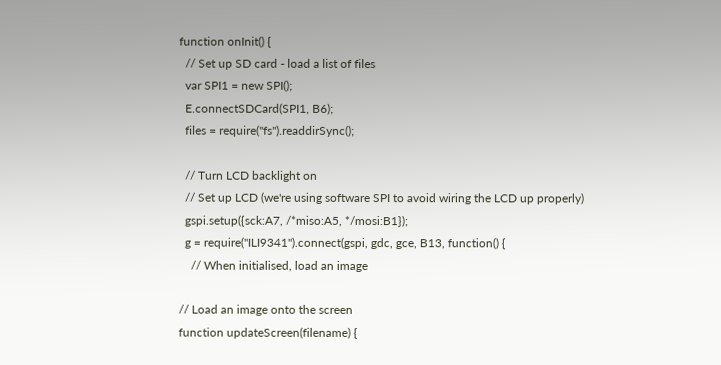function onInit() {
  // Set up SD card - load a list of files
  var SPI1 = new SPI();
  E.connectSDCard(SPI1, B6);
  files = require("fs").readdirSync();

  // Turn LCD backlight on
  // Set up LCD (we're using software SPI to avoid wiring the LCD up properly)
  gspi.setup({sck:A7, /*miso:A5, */mosi:B1});
  g = require("ILI9341").connect(gspi, gdc, gce, B13, function() {
    // When initialised, load an image

// Load an image onto the screen
function updateScreen(filename) {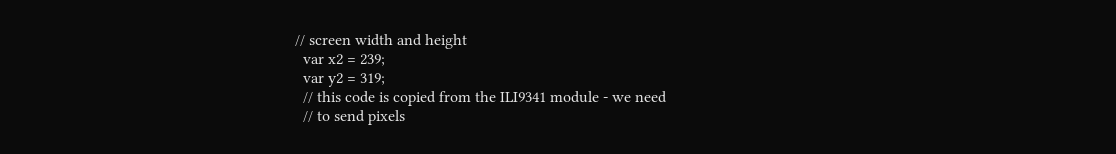// screen width and height
  var x2 = 239;
  var y2 = 319;
  // this code is copied from the ILI9341 module - we need
  // to send pixels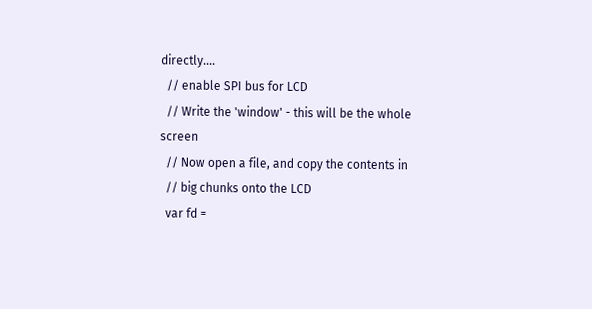directly....
  // enable SPI bus for LCD
  // Write the 'window' - this will be the whole screen
  // Now open a file, and copy the contents in
  // big chunks onto the LCD
  var fd =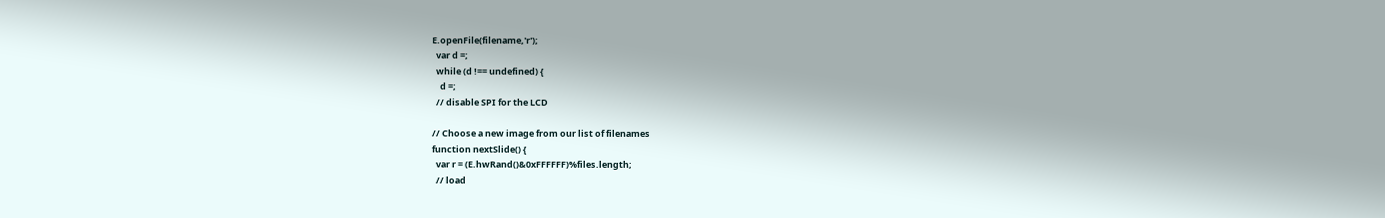E.openFile(filename,'r');
  var d =;
  while (d !== undefined) {
    d =;
  // disable SPI for the LCD

// Choose a new image from our list of filenames
function nextSlide() {
  var r = (E.hwRand()&0xFFFFFF)%files.length;
  // load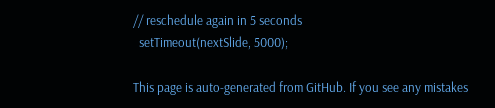// reschedule again in 5 seconds
  setTimeout(nextSlide, 5000);

This page is auto-generated from GitHub. If you see any mistakes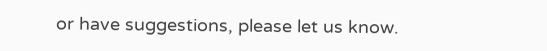or have suggestions, please let us know.